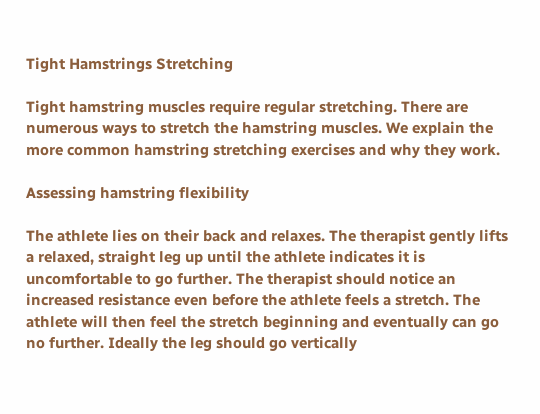Tight Hamstrings Stretching

Tight hamstring muscles require regular stretching. There are numerous ways to stretch the hamstring muscles. We explain the more common hamstring stretching exercises and why they work.

Assessing hamstring flexibility

The athlete lies on their back and relaxes. The therapist gently lifts a relaxed, straight leg up until the athlete indicates it is uncomfortable to go further. The therapist should notice an increased resistance even before the athlete feels a stretch. The athlete will then feel the stretch beginning and eventually can go no further. Ideally the leg should go vertically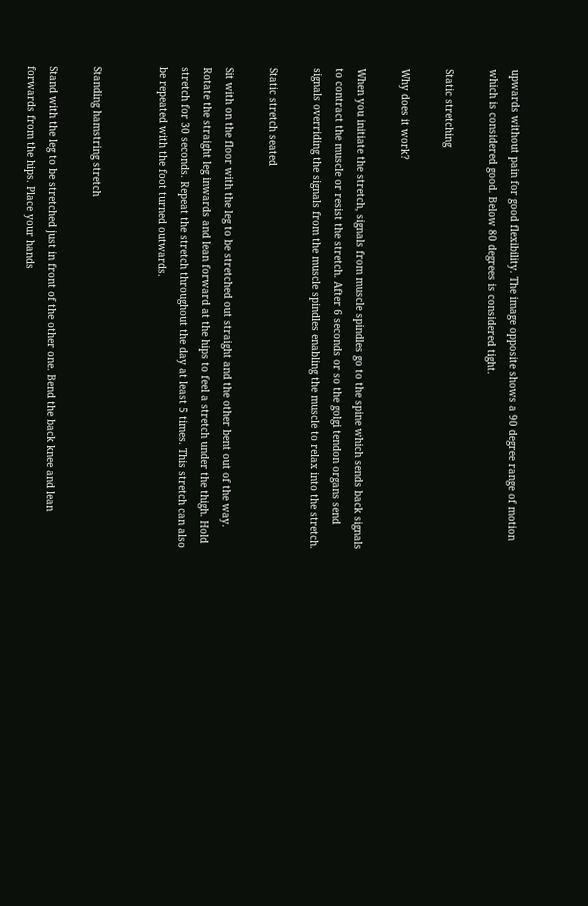upwards without pain for good flexibility. The image opposite shows a 90 degree range of motion which is considered good. Below 80 degrees is considered tight.

Static stretching

Why does it work?

When you initiate the stretch, signals from muscle spindles go to the spine which sends back signals to contract the muscle or resist the stretch. After 6 seconds or so the golgi tendon organs send signals overriding the signals from the muscle spindles enabling the muscle to relax into the stretch.

Static stretch seated

Sit with on the floor with the leg to be stretched out straight and the other bent out of the way. Rotate the straight leg inwards and lean forward at the hips to feel a stretch under the thigh. Hold stretch for 30 seconds. Repeat the stretch throughout the day at least 5 times. This stretch can also be repeated with the foot turned outwards.


Standing hamstring stretch

Stand with the leg to be stretched just in front of the other one. Bend the back knee and lean forwards from the hips. Place your hands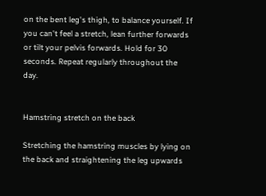on the bent leg's thigh, to balance yourself. If you can't feel a stretch, lean further forwards or tilt your pelvis forwards. Hold for 30 seconds. Repeat regularly throughout the day.


Hamstring stretch on the back

Stretching the hamstring muscles by lying on the back and straightening the leg upwards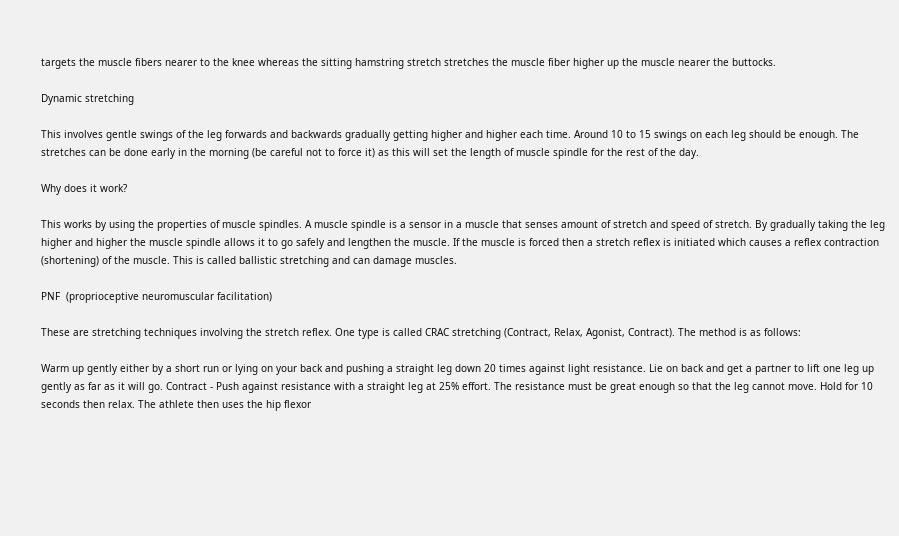targets the muscle fibers nearer to the knee whereas the sitting hamstring stretch stretches the muscle fiber higher up the muscle nearer the buttocks.

Dynamic stretching

This involves gentle swings of the leg forwards and backwards gradually getting higher and higher each time. Around 10 to 15 swings on each leg should be enough. The stretches can be done early in the morning (be careful not to force it) as this will set the length of muscle spindle for the rest of the day.

Why does it work?

This works by using the properties of muscle spindles. A muscle spindle is a sensor in a muscle that senses amount of stretch and speed of stretch. By gradually taking the leg higher and higher the muscle spindle allows it to go safely and lengthen the muscle. If the muscle is forced then a stretch reflex is initiated which causes a reflex contraction (shortening) of the muscle. This is called ballistic stretching and can damage muscles.

PNF  (proprioceptive neuromuscular facilitation)

These are stretching techniques involving the stretch reflex. One type is called CRAC stretching (Contract, Relax, Agonist, Contract). The method is as follows:

Warm up gently either by a short run or lying on your back and pushing a straight leg down 20 times against light resistance. Lie on back and get a partner to lift one leg up gently as far as it will go. Contract - Push against resistance with a straight leg at 25% effort. The resistance must be great enough so that the leg cannot move. Hold for 10 seconds then relax. The athlete then uses the hip flexor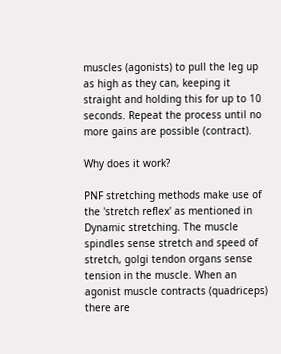muscles (agonists) to pull the leg up as high as they can, keeping it straight and holding this for up to 10 seconds. Repeat the process until no more gains are possible (contract).

Why does it work?

PNF stretching methods make use of the 'stretch reflex' as mentioned in Dynamic stretching. The muscle spindles sense stretch and speed of stretch, golgi tendon organs sense tension in the muscle. When an agonist muscle contracts (quadriceps) there are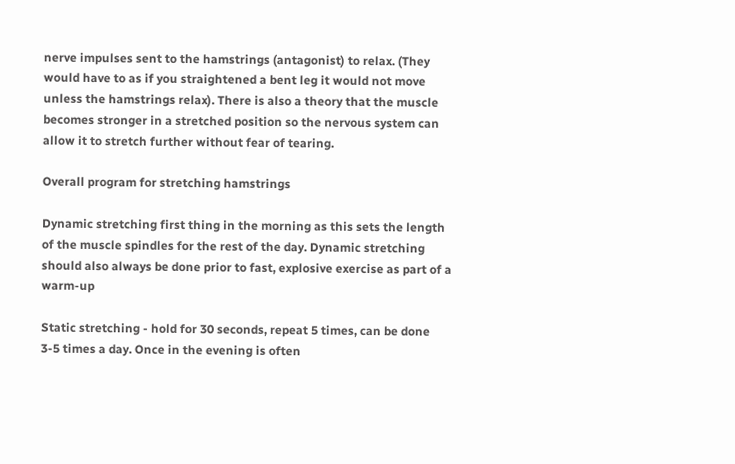nerve impulses sent to the hamstrings (antagonist) to relax. (They would have to as if you straightened a bent leg it would not move unless the hamstrings relax). There is also a theory that the muscle becomes stronger in a stretched position so the nervous system can allow it to stretch further without fear of tearing.

Overall program for stretching hamstrings

Dynamic stretching first thing in the morning as this sets the length of the muscle spindles for the rest of the day. Dynamic stretching should also always be done prior to fast, explosive exercise as part of a warm-up

Static stretching - hold for 30 seconds, repeat 5 times, can be done 3-5 times a day. Once in the evening is often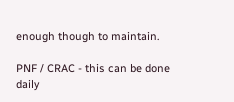enough though to maintain.

PNF / CRAC - this can be done daily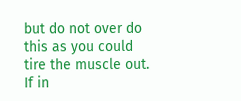but do not over do this as you could tire the muscle out. If in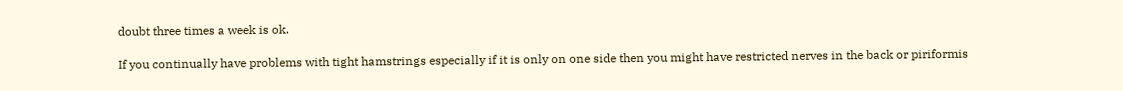doubt three times a week is ok.

If you continually have problems with tight hamstrings especially if it is only on one side then you might have restricted nerves in the back or piriformis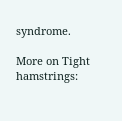syndrome.

More on Tight hamstrings: